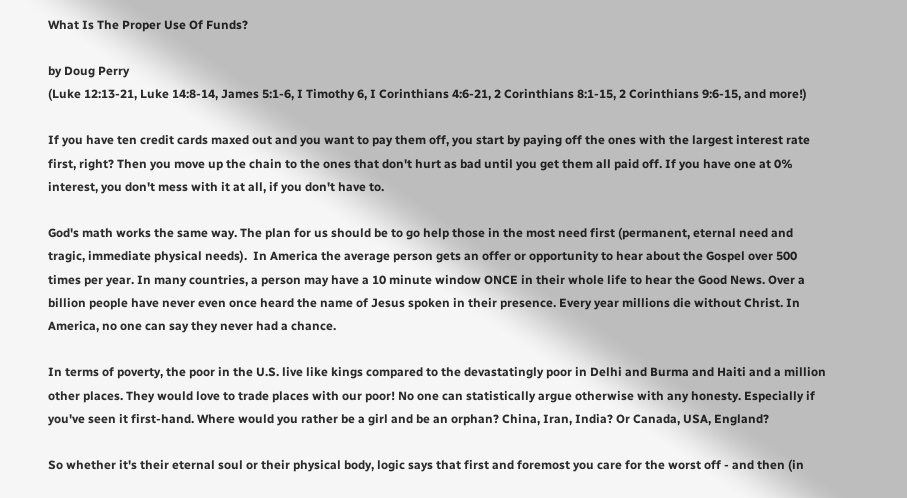What Is The Proper Use Of Funds?

by Doug Perry
(Luke 12:13-21, Luke 14:8-14, James 5:1-6, I Timothy 6, I Corinthians 4:6-21, 2 Corinthians 8:1-15, 2 Corinthians 9:6-15, and more!)

If you have ten credit cards maxed out and you want to pay them off, you start by paying off the ones with the largest interest rate first, right? Then you move up the chain to the ones that don't hurt as bad until you get them all paid off. If you have one at 0% interest, you don't mess with it at all, if you don't have to.

God's math works the same way. The plan for us should be to go help those in the most need first (permanent, eternal need and tragic, immediate physical needs).  In America the average person gets an offer or opportunity to hear about the Gospel over 500 times per year. In many countries, a person may have a 10 minute window ONCE in their whole life to hear the Good News. Over a billion people have never even once heard the name of Jesus spoken in their presence. Every year millions die without Christ. In America, no one can say they never had a chance.

In terms of poverty, the poor in the U.S. live like kings compared to the devastatingly poor in Delhi and Burma and Haiti and a million other places. They would love to trade places with our poor! No one can statistically argue otherwise with any honesty. Especially if you've seen it first-hand. Where would you rather be a girl and be an orphan? China, Iran, India? Or Canada, USA, England?

So whether it's their eternal soul or their physical body, logic says that first and foremost you care for the worst off - and then (in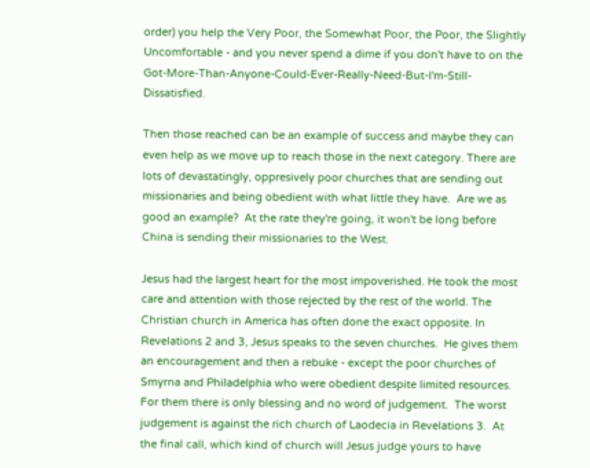order) you help the Very Poor, the Somewhat Poor, the Poor, the Slightly Uncomfortable - and you never spend a dime if you don't have to on the Got-More-Than-Anyone-Could-Ever-Really-Need-But-I'm-Still-Dissatisfied.

Then those reached can be an example of success and maybe they can even help as we move up to reach those in the next category. There are lots of devastatingly, oppresively poor churches that are sending out missionaries and being obedient with what little they have.  Are we as good an example?  At the rate they're going, it won't be long before China is sending their missionaries to the West.

Jesus had the largest heart for the most impoverished. He took the most care and attention with those rejected by the rest of the world. The Christian church in America has often done the exact opposite. In Revelations 2 and 3, Jesus speaks to the seven churches.  He gives them an encouragement and then a rebuke - except the poor churches of Smyrna and Philadelphia who were obedient despite limited resources.  For them there is only blessing and no word of judgement.  The worst judgement is against the rich church of Laodecia in Revelations 3.  At the final call, which kind of church will Jesus judge yours to have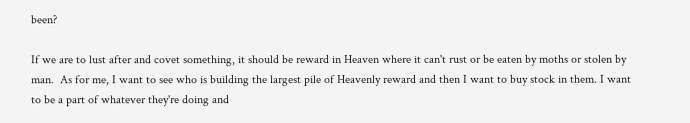been?

If we are to lust after and covet something, it should be reward in Heaven where it can't rust or be eaten by moths or stolen by man.  As for me, I want to see who is building the largest pile of Heavenly reward and then I want to buy stock in them. I want to be a part of whatever they're doing and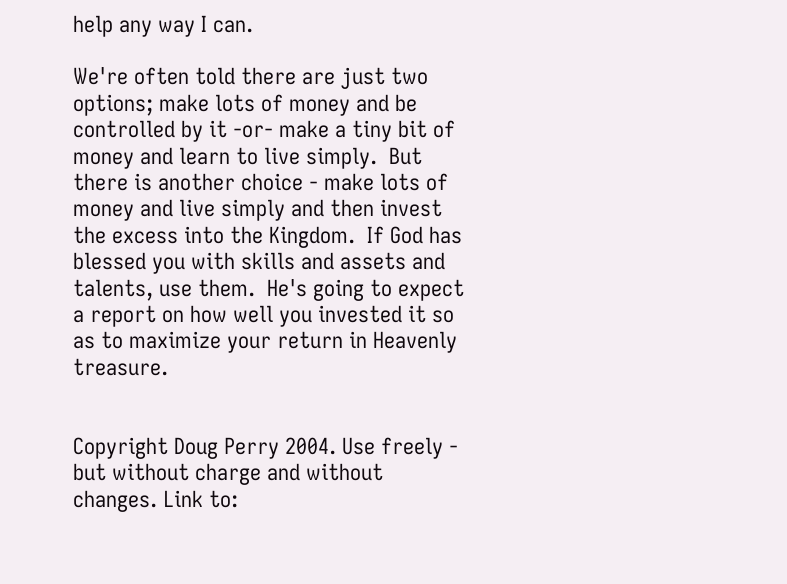help any way I can.

We're often told there are just two options; make lots of money and be controlled by it -or- make a tiny bit of money and learn to live simply.  But there is another choice - make lots of money and live simply and then invest the excess into the Kingdom.  If God has blessed you with skills and assets and talents, use them.  He's going to expect a report on how well you invested it so as to maximize your return in Heavenly treasure.


Copyright Doug Perry 2004. Use freely - but without charge and without changes. Link to: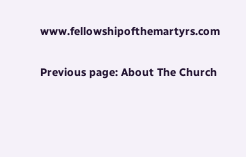www.fellowshipofthemartyrs.com

Previous page: About The Church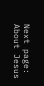Next page: About Jesus